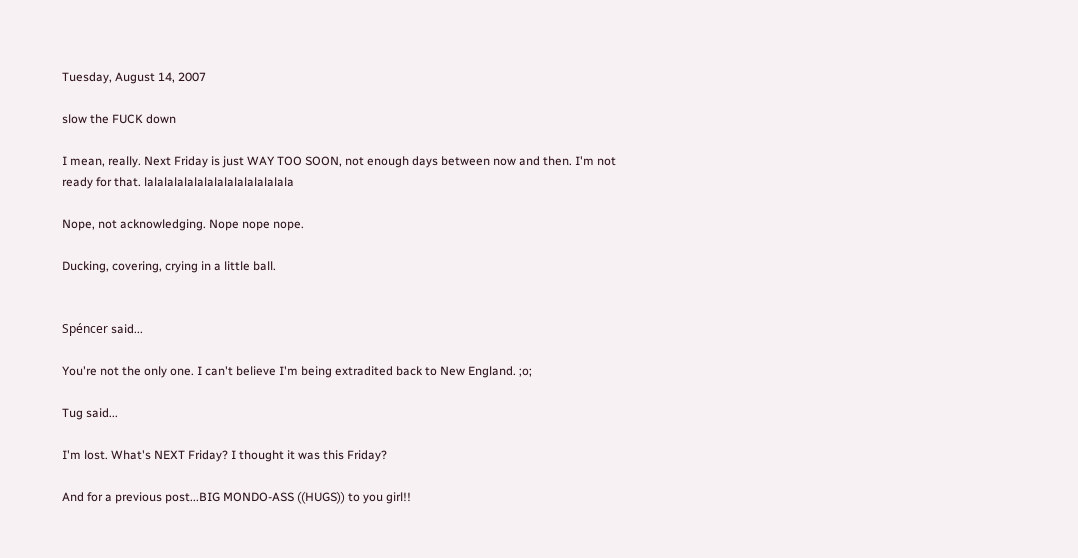Tuesday, August 14, 2007

slow the FUCK down

I mean, really. Next Friday is just WAY TOO SOON, not enough days between now and then. I'm not ready for that. lalalalalalalalalalalalalalala

Nope, not acknowledging. Nope nope nope.

Ducking, covering, crying in a little ball.


Spéncer said...

You're not the only one. I can't believe I'm being extradited back to New England. ;o;

Tug said...

I'm lost. What's NEXT Friday? I thought it was this Friday?

And for a previous post...BIG MONDO-ASS ((HUGS)) to you girl!!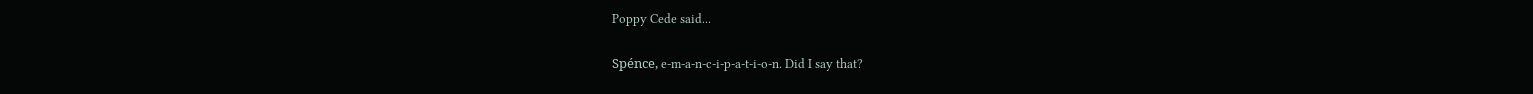Poppy Cede said...

Spénce, e-m-a-n-c-i-p-a-t-i-o-n. Did I say that?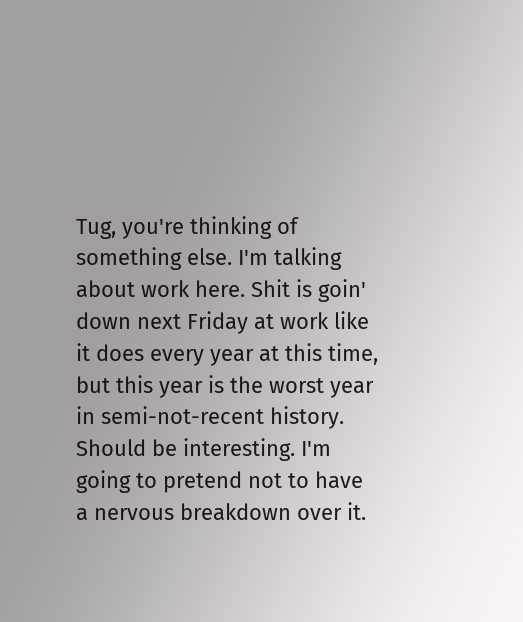Tug, you're thinking of something else. I'm talking about work here. Shit is goin' down next Friday at work like it does every year at this time, but this year is the worst year in semi-not-recent history. Should be interesting. I'm going to pretend not to have a nervous breakdown over it.